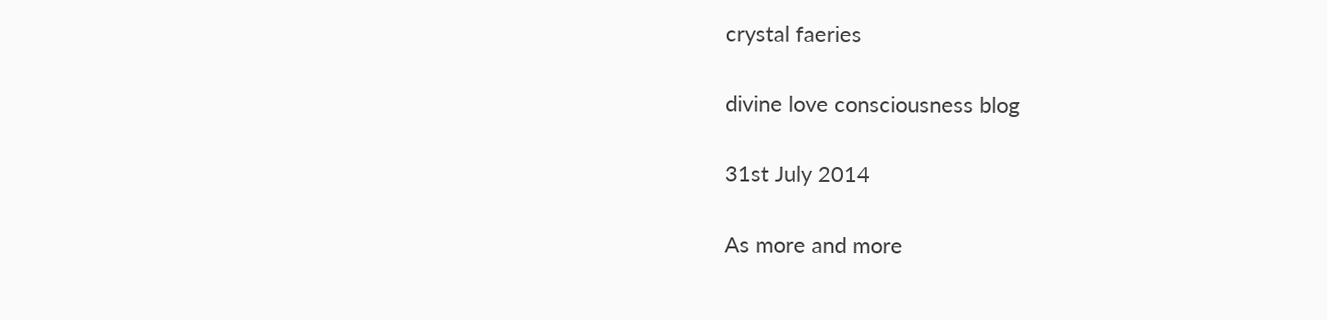crystal faeries

divine love consciousness blog

31st July 2014

As more and more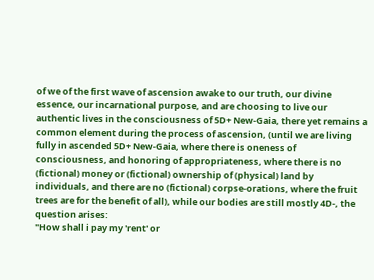of we of the first wave of ascension awake to our truth, our divine essence, our incarnational purpose, and are choosing to live our authentic lives in the consciousness of 5D+ New-Gaia, there yet remains a common element during the process of ascension, (until we are living fully in ascended 5D+ New-Gaia, where there is oneness of consciousness, and honoring of appropriateness, where there is no (fictional) money or (fictional) ownership of (physical) land by individuals, and there are no (fictional) corpse-orations, where the fruit trees are for the benefit of all), while our bodies are still mostly 4D-, the question arises:
"How shall i pay my 'rent' or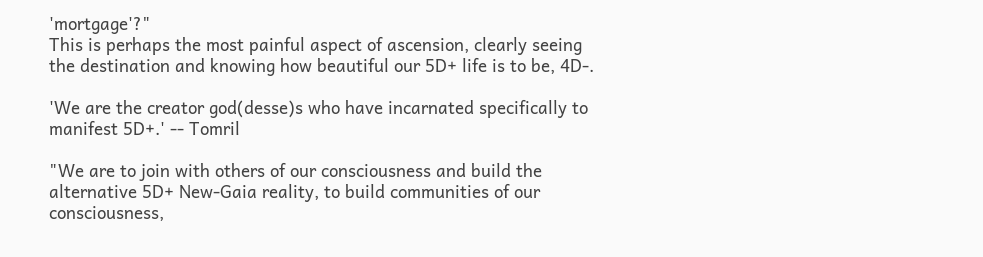'mortgage'?"
This is perhaps the most painful aspect of ascension, clearly seeing the destination and knowing how beautiful our 5D+ life is to be, 4D-.

'We are the creator god(desse)s who have incarnated specifically to manifest 5D+.' -- Tomril

"We are to join with others of our consciousness and build the alternative 5D+ New-Gaia reality, to build communities of our consciousness,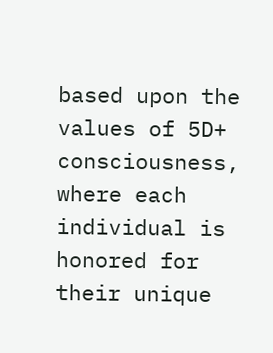based upon the values of 5D+ consciousness, where each individual is honored for their unique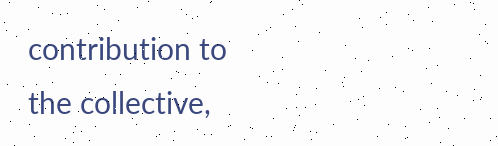contribution to the collective,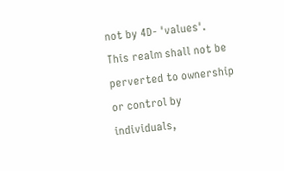not by 4D- 'values'. This realm shall not be perverted to ownership or control by individuals,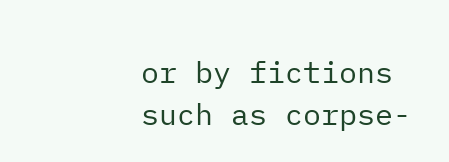or by fictions such as corpse-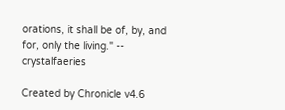orations, it shall be of, by, and for, only the living." -- crystalfaeries

Created by Chronicle v4.6